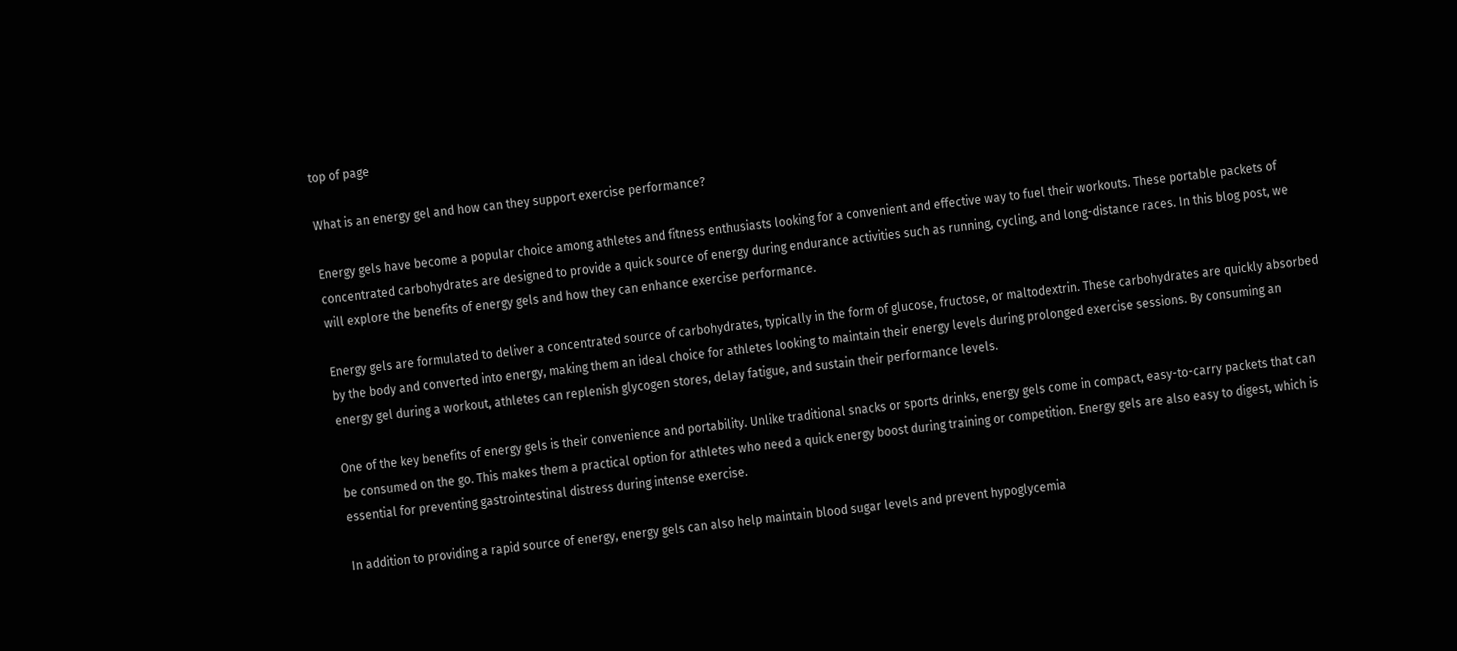top of page

What is an energy gel and how can they support exercise performance?

Energy gels have become a popular choice among athletes and fitness enthusiasts looking for a convenient and effective way to fuel their workouts. These portable packets of concentrated carbohydrates are designed to provide a quick source of energy during endurance activities such as running, cycling, and long-distance races. In this blog post, we will explore the benefits of energy gels and how they can enhance exercise performance.

Energy gels are formulated to deliver a concentrated source of carbohydrates, typically in the form of glucose, fructose, or maltodextrin. These carbohydrates are quickly absorbed by the body and converted into energy, making them an ideal choice for athletes looking to maintain their energy levels during prolonged exercise sessions. By consuming an energy gel during a workout, athletes can replenish glycogen stores, delay fatigue, and sustain their performance levels.

One of the key benefits of energy gels is their convenience and portability. Unlike traditional snacks or sports drinks, energy gels come in compact, easy-to-carry packets that can be consumed on the go. This makes them a practical option for athletes who need a quick energy boost during training or competition. Energy gels are also easy to digest, which is essential for preventing gastrointestinal distress during intense exercise.

In addition to providing a rapid source of energy, energy gels can also help maintain blood sugar levels and prevent hypoglycemia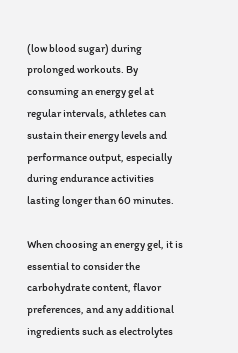(low blood sugar) during prolonged workouts. By consuming an energy gel at regular intervals, athletes can sustain their energy levels and performance output, especially during endurance activities lasting longer than 60 minutes.

When choosing an energy gel, it is essential to consider the carbohydrate content, flavor preferences, and any additional ingredients such as electrolytes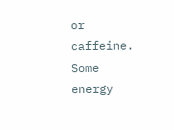or caffeine. Some energy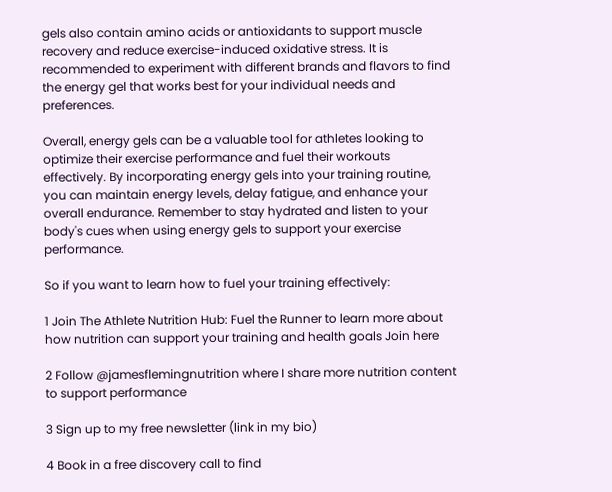gels also contain amino acids or antioxidants to support muscle recovery and reduce exercise-induced oxidative stress. It is recommended to experiment with different brands and flavors to find the energy gel that works best for your individual needs and preferences.

Overall, energy gels can be a valuable tool for athletes looking to optimize their exercise performance and fuel their workouts effectively. By incorporating energy gels into your training routine, you can maintain energy levels, delay fatigue, and enhance your overall endurance. Remember to stay hydrated and listen to your body's cues when using energy gels to support your exercise performance.

So if you want to learn how to fuel your training effectively:

1 Join The Athlete Nutrition Hub: Fuel the Runner to learn more about how nutrition can support your training and health goals Join here

2 Follow @jamesflemingnutrition where I share more nutrition content to support performance

3 Sign up to my free newsletter (link in my bio)

4 Book in a free discovery call to find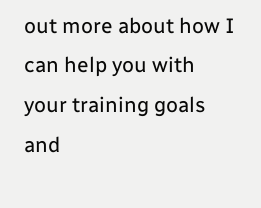out more about how I can help you with your training goals and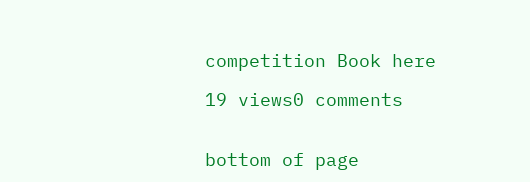competition Book here

19 views0 comments


bottom of page